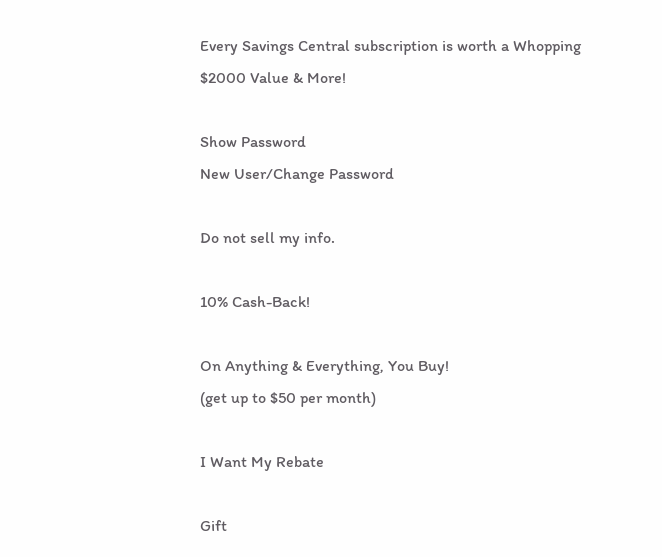Every Savings Central subscription is worth a Whopping $2000 Value & More!

Show Password
New User/Change Password

Do not sell my info.

10% Cash-Back!

On Anything & Everything, You Buy!
(get up to $50 per month)

I Want My Rebate

Gift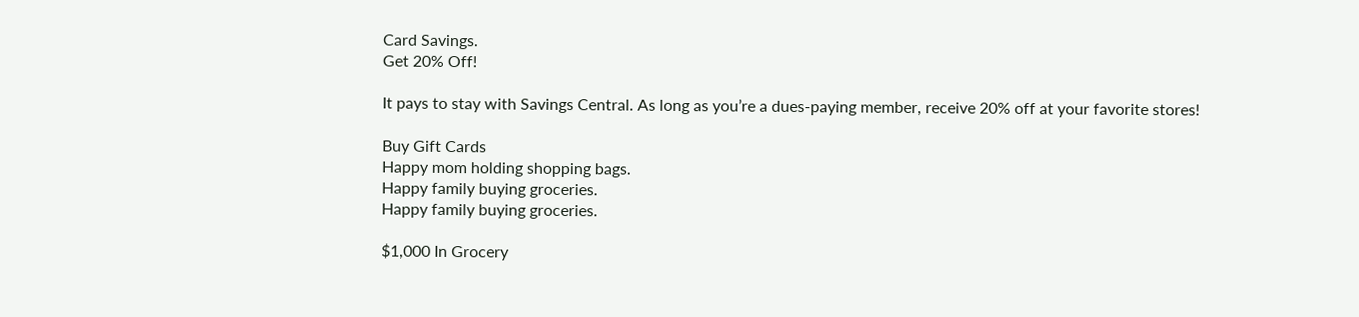Card Savings.
Get 20% Off!

It pays to stay with Savings Central. As long as you’re a dues-paying member, receive 20% off at your favorite stores!

Buy Gift Cards
Happy mom holding shopping bags.
Happy family buying groceries.
Happy family buying groceries.

$1,000 In Grocery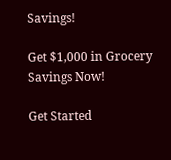Savings!

Get $1,000 in Grocery Savings Now!

Get Started